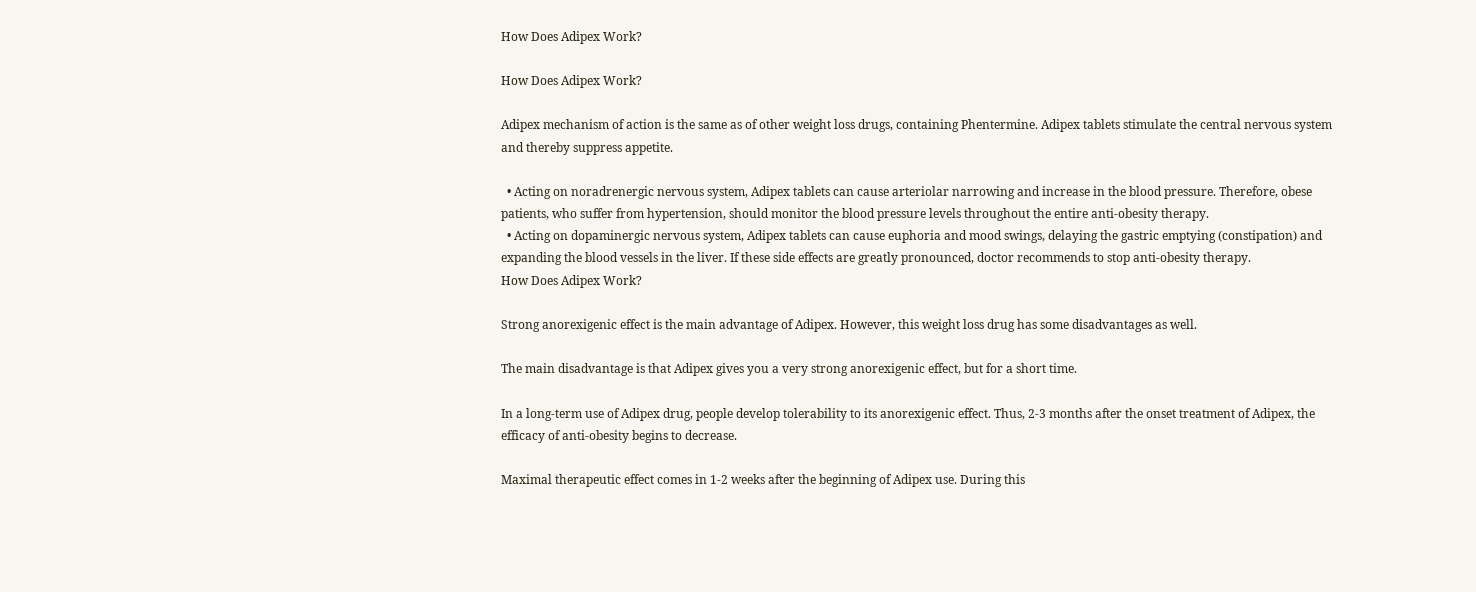How Does Adipex Work?

How Does Adipex Work?

Adipex mechanism of action is the same as of other weight loss drugs, containing Phentermine. Adipex tablets stimulate the central nervous system and thereby suppress appetite.

  • Acting on noradrenergic nervous system, Adipex tablets can cause arteriolar narrowing and increase in the blood pressure. Therefore, obese patients, who suffer from hypertension, should monitor the blood pressure levels throughout the entire anti-obesity therapy.
  • Acting on dopaminergic nervous system, Adipex tablets can cause euphoria and mood swings, delaying the gastric emptying (constipation) and expanding the blood vessels in the liver. If these side effects are greatly pronounced, doctor recommends to stop anti-obesity therapy.
How Does Adipex Work?

Strong anorexigenic effect is the main advantage of Adipex. However, this weight loss drug has some disadvantages as well.

The main disadvantage is that Adipex gives you a very strong anorexigenic effect, but for a short time.

In a long-term use of Adipex drug, people develop tolerability to its anorexigenic effect. Thus, 2-3 months after the onset treatment of Adipex, the efficacy of anti-obesity begins to decrease.

Maximal therapeutic effect comes in 1-2 weeks after the beginning of Adipex use. During this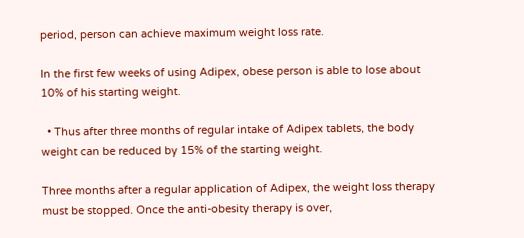period, person can achieve maximum weight loss rate.

In the first few weeks of using Adipex, obese person is able to lose about 10% of his starting weight.

  • Thus after three months of regular intake of Adipex tablets, the body weight can be reduced by 15% of the starting weight.

Three months after a regular application of Adipex, the weight loss therapy must be stopped. Once the anti-obesity therapy is over,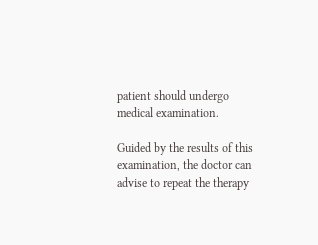patient should undergo medical examination.

Guided by the results of this examination, the doctor can advise to repeat the therapy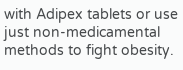with Adipex tablets or use just non-medicamental methods to fight obesity.